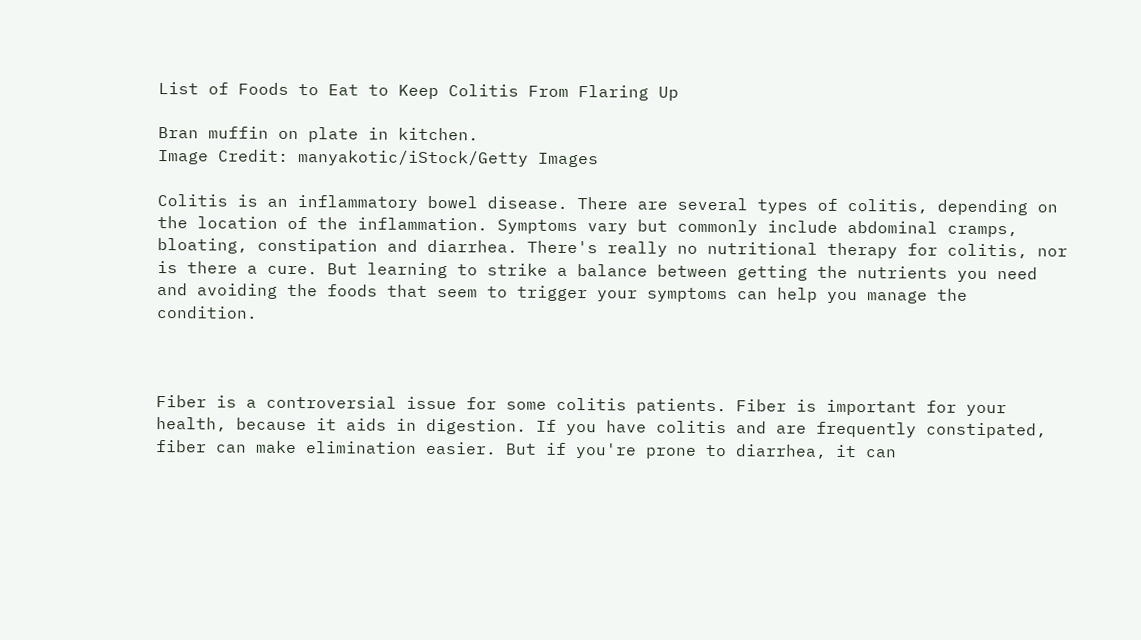List of Foods to Eat to Keep Colitis From Flaring Up

Bran muffin on plate in kitchen.
Image Credit: manyakotic/iStock/Getty Images

Colitis is an inflammatory bowel disease. There are several types of colitis, depending on the location of the inflammation. Symptoms vary but commonly include abdominal cramps, bloating, constipation and diarrhea. There's really no nutritional therapy for colitis, nor is there a cure. But learning to strike a balance between getting the nutrients you need and avoiding the foods that seem to trigger your symptoms can help you manage the condition.



Fiber is a controversial issue for some colitis patients. Fiber is important for your health, because it aids in digestion. If you have colitis and are frequently constipated, fiber can make elimination easier. But if you're prone to diarrhea, it can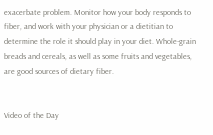exacerbate problem. Monitor how your body responds to fiber, and work with your physician or a dietitian to determine the role it should play in your diet. Whole-grain breads and cereals, as well as some fruits and vegetables, are good sources of dietary fiber.


Video of the Day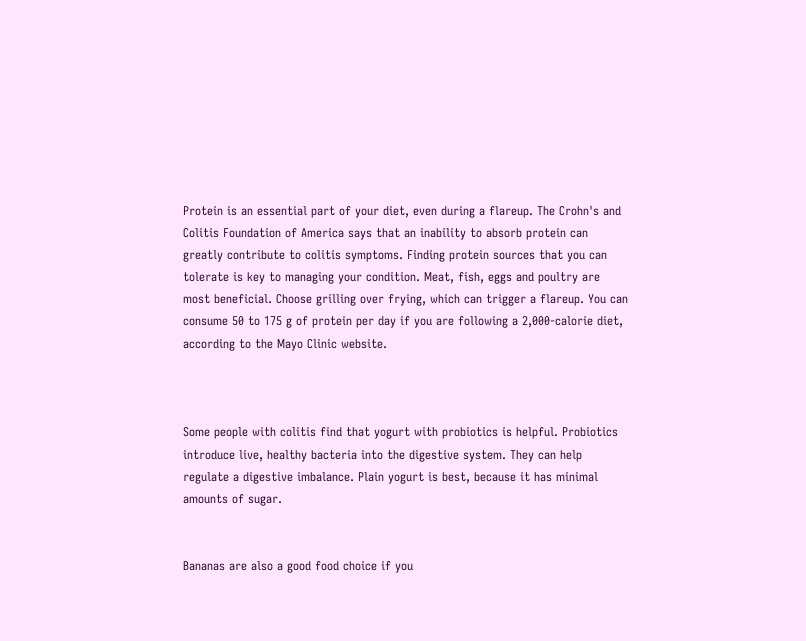Protein is an essential part of your diet, even during a flareup. The Crohn's and Colitis Foundation of America says that an inability to absorb protein can greatly contribute to colitis symptoms. Finding protein sources that you can tolerate is key to managing your condition. Meat, fish, eggs and poultry are most beneficial. Choose grilling over frying, which can trigger a flareup. You can consume 50 to 175 g of protein per day if you are following a 2,000-calorie diet, according to the Mayo Clinic website.



Some people with colitis find that yogurt with probiotics is helpful. Probiotics introduce live, healthy bacteria into the digestive system. They can help regulate a digestive imbalance. Plain yogurt is best, because it has minimal amounts of sugar.


Bananas are also a good food choice if you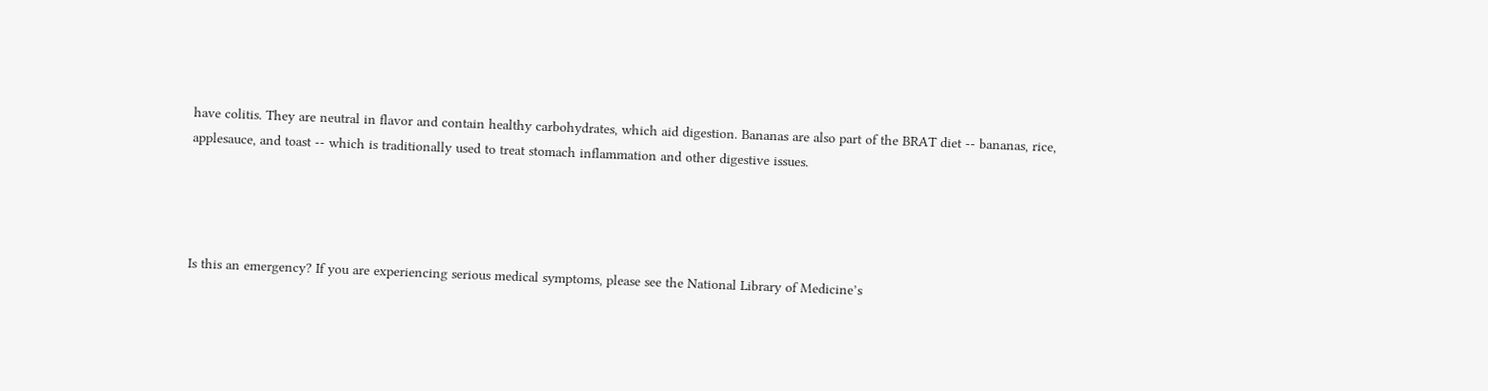have colitis. They are neutral in flavor and contain healthy carbohydrates, which aid digestion. Bananas are also part of the BRAT diet -- bananas, rice, applesauce, and toast -- which is traditionally used to treat stomach inflammation and other digestive issues.




Is this an emergency? If you are experiencing serious medical symptoms, please see the National Library of Medicine’s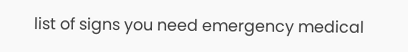list of signs you need emergency medical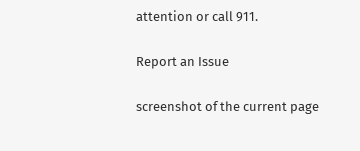attention or call 911.

Report an Issue

screenshot of the current page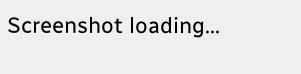Screenshot loading...